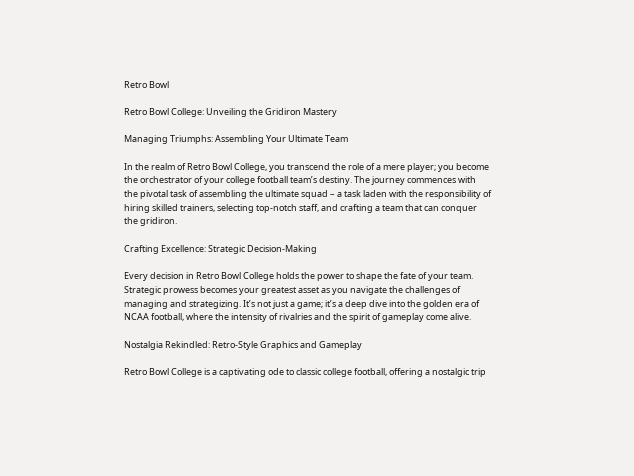Retro Bowl

Retro Bowl College: Unveiling the Gridiron Mastery

Managing Triumphs: Assembling Your Ultimate Team

In the realm of Retro Bowl College, you transcend the role of a mere player; you become the orchestrator of your college football team’s destiny. The journey commences with the pivotal task of assembling the ultimate squad – a task laden with the responsibility of hiring skilled trainers, selecting top-notch staff, and crafting a team that can conquer the gridiron.

Crafting Excellence: Strategic Decision-Making

Every decision in Retro Bowl College holds the power to shape the fate of your team. Strategic prowess becomes your greatest asset as you navigate the challenges of managing and strategizing. It’s not just a game; it’s a deep dive into the golden era of NCAA football, where the intensity of rivalries and the spirit of gameplay come alive.

Nostalgia Rekindled: Retro-Style Graphics and Gameplay

Retro Bowl College is a captivating ode to classic college football, offering a nostalgic trip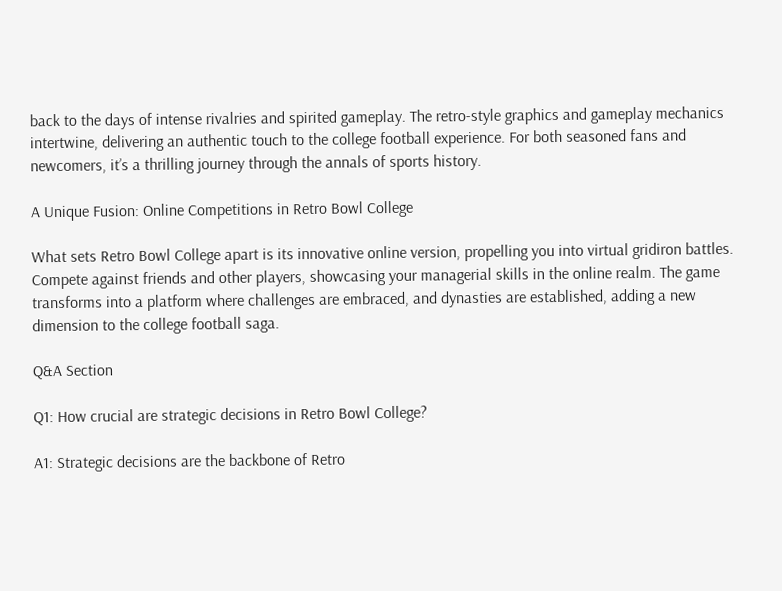back to the days of intense rivalries and spirited gameplay. The retro-style graphics and gameplay mechanics intertwine, delivering an authentic touch to the college football experience. For both seasoned fans and newcomers, it’s a thrilling journey through the annals of sports history.

A Unique Fusion: Online Competitions in Retro Bowl College

What sets Retro Bowl College apart is its innovative online version, propelling you into virtual gridiron battles. Compete against friends and other players, showcasing your managerial skills in the online realm. The game transforms into a platform where challenges are embraced, and dynasties are established, adding a new dimension to the college football saga.

Q&A Section

Q1: How crucial are strategic decisions in Retro Bowl College?

A1: Strategic decisions are the backbone of Retro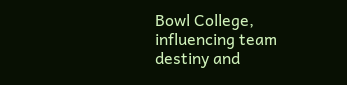Bowl College, influencing team destiny and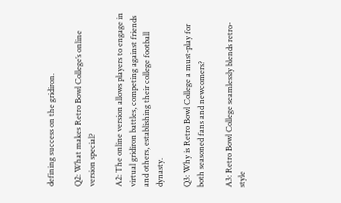defining success on the gridiron.

Q2: What makes Retro Bowl College’s online version special?

A2: The online version allows players to engage in virtual gridiron battles, competing against friends and others, establishing their college football dynasty.

Q3: Why is Retro Bowl College a must-play for both seasoned fans and newcomers?

A3: Retro Bowl College seamlessly blends retro-style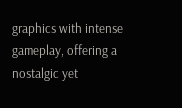graphics with intense gameplay, offering a nostalgic yet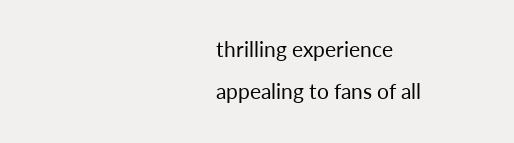thrilling experience appealing to fans of all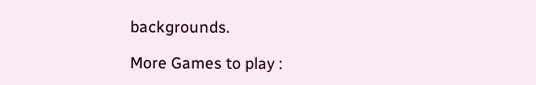backgrounds.

More Games to play :